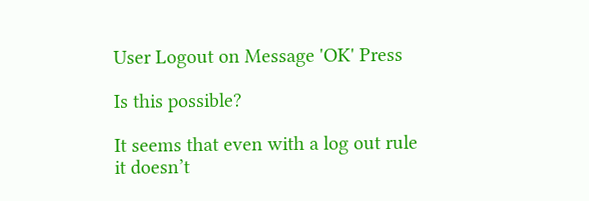User Logout on Message 'OK' Press

Is this possible?

It seems that even with a log out rule it doesn’t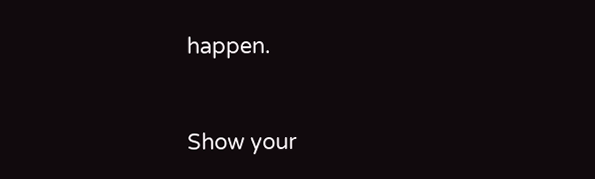happen.



Show your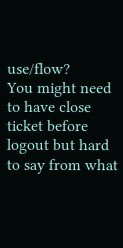use/flow?
You might need to have close ticket before logout but hard to say from what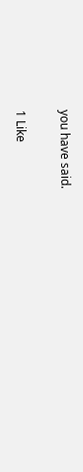you have said.

1 Like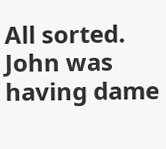All sorted. John was having dame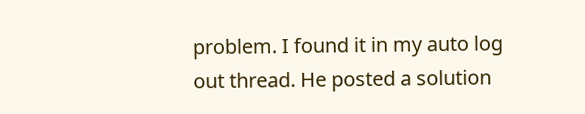problem. I found it in my auto log out thread. He posted a solution